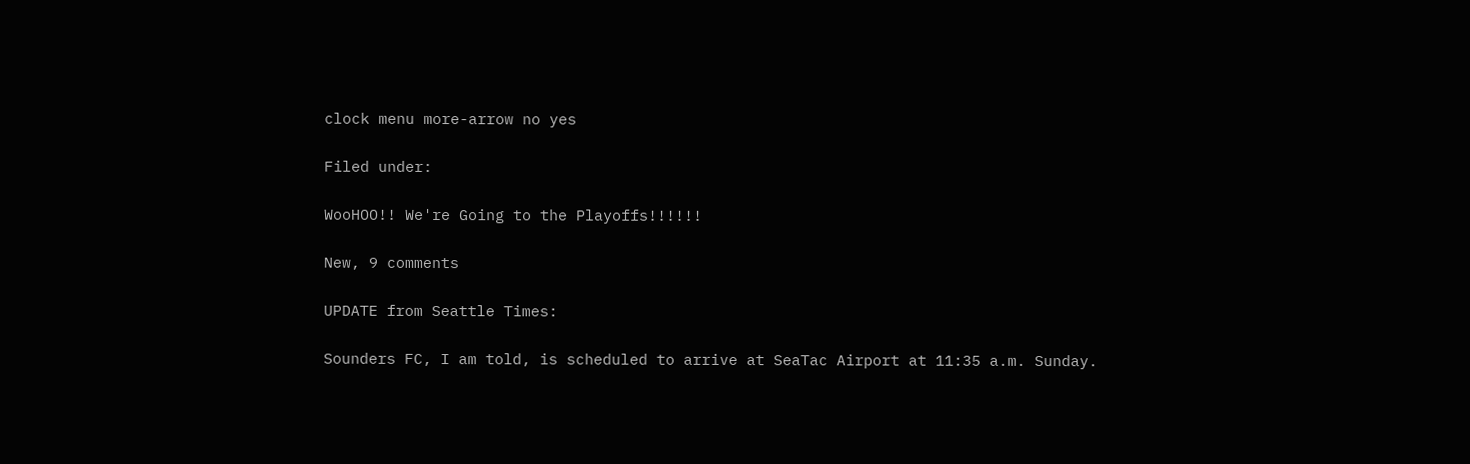clock menu more-arrow no yes

Filed under:

WooHOO!! We're Going to the Playoffs!!!!!!

New, 9 comments

UPDATE from Seattle Times:

Sounders FC, I am told, is scheduled to arrive at SeaTac Airport at 11:35 a.m. Sunday.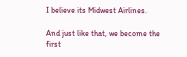I believe its Midwest Airlines.

And just like that, we become the first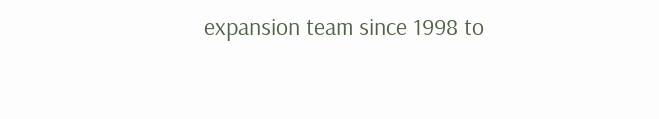expansion team since 1998 to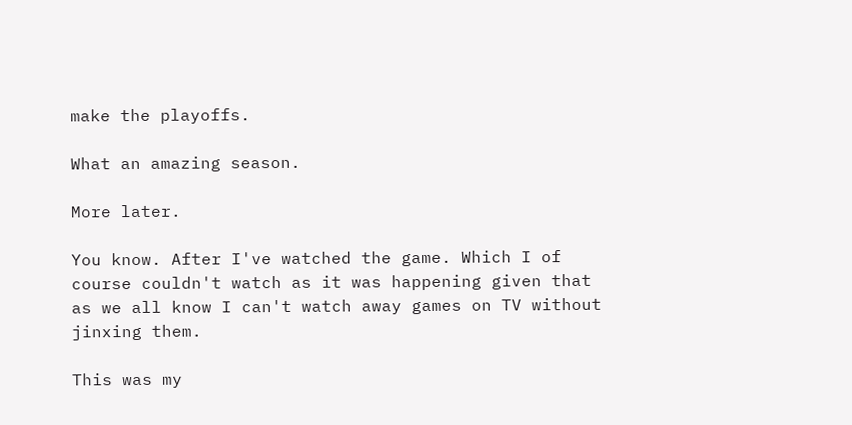make the playoffs.

What an amazing season.

More later.

You know. After I've watched the game. Which I of course couldn't watch as it was happening given that as we all know I can't watch away games on TV without jinxing them.

This was my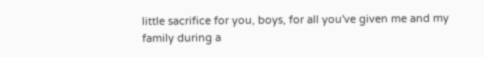little sacrifice for you, boys, for all you've given me and my family during a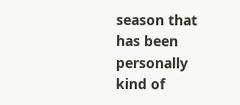season that has been personally kind of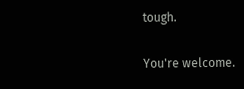tough.

You're welcome.